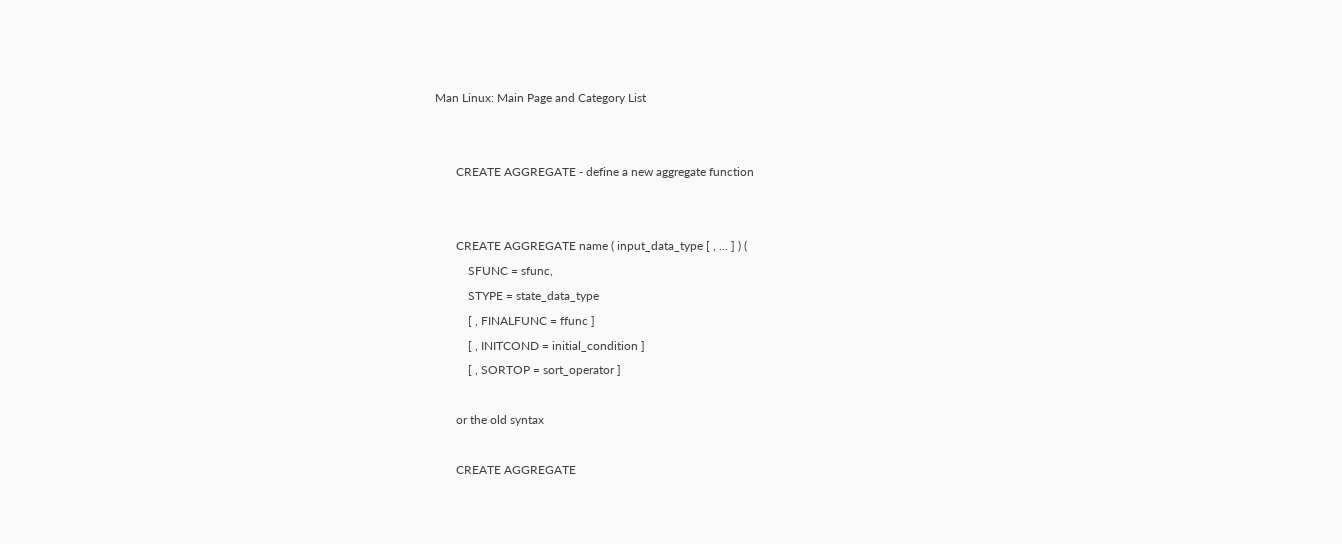Man Linux: Main Page and Category List


       CREATE AGGREGATE - define a new aggregate function


       CREATE AGGREGATE name ( input_data_type [ , ... ] ) (
           SFUNC = sfunc,
           STYPE = state_data_type
           [ , FINALFUNC = ffunc ]
           [ , INITCOND = initial_condition ]
           [ , SORTOP = sort_operator ]

       or the old syntax

       CREATE AGGREGATE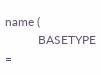name (
           BASETYPE =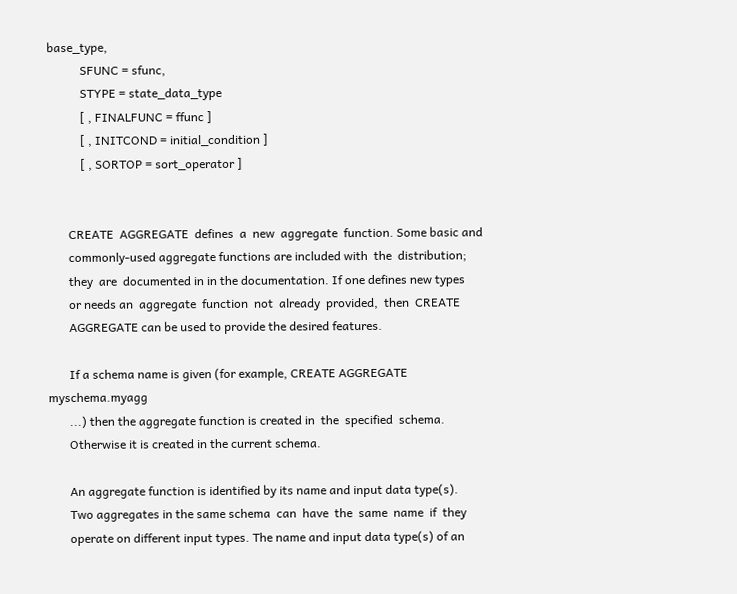base_type,
           SFUNC = sfunc,
           STYPE = state_data_type
           [ , FINALFUNC = ffunc ]
           [ , INITCOND = initial_condition ]
           [ , SORTOP = sort_operator ]


       CREATE  AGGREGATE  defines  a  new  aggregate  function. Some basic and
       commonly-used aggregate functions are included with  the  distribution;
       they  are  documented in in the documentation. If one defines new types
       or needs an  aggregate  function  not  already  provided,  then  CREATE
       AGGREGATE can be used to provide the desired features.

       If a schema name is given (for example, CREATE AGGREGATE myschema.myagg
       ...) then the aggregate function is created in  the  specified  schema.
       Otherwise it is created in the current schema.

       An aggregate function is identified by its name and input data type(s).
       Two aggregates in the same schema  can  have  the  same  name  if  they
       operate on different input types. The name and input data type(s) of an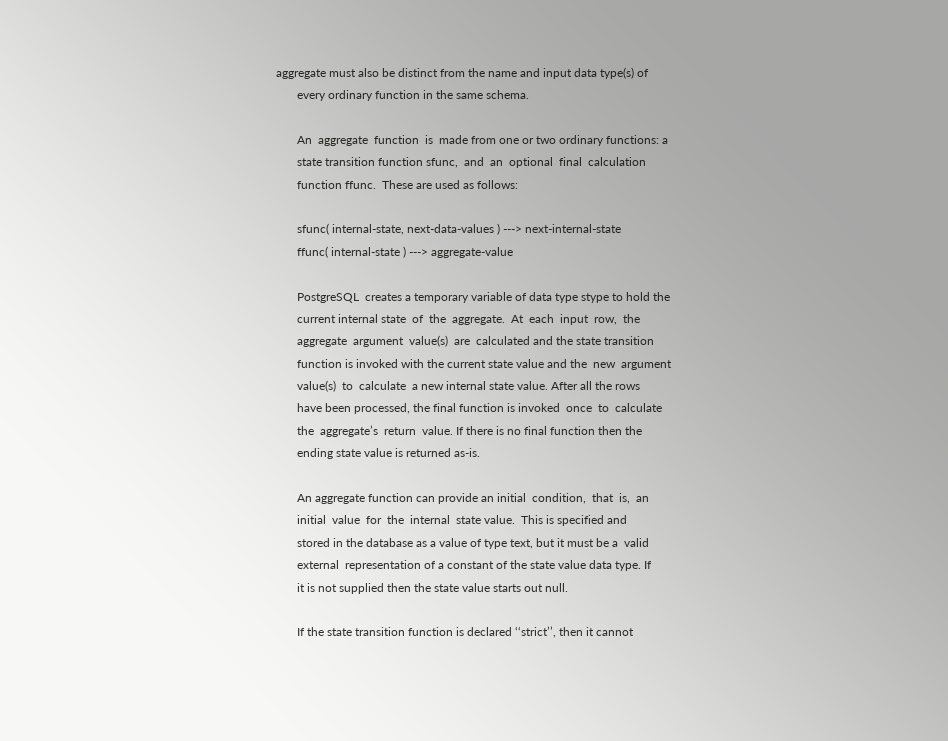aggregate must also be distinct from the name and input data type(s) of
       every ordinary function in the same schema.

       An  aggregate  function  is  made from one or two ordinary functions: a
       state transition function sfunc,  and  an  optional  final  calculation
       function ffunc.  These are used as follows:

       sfunc( internal-state, next-data-values ) ---> next-internal-state
       ffunc( internal-state ) ---> aggregate-value

       PostgreSQL  creates a temporary variable of data type stype to hold the
       current internal state  of  the  aggregate.  At  each  input  row,  the
       aggregate  argument  value(s)  are  calculated and the state transition
       function is invoked with the current state value and the  new  argument
       value(s)  to  calculate  a new internal state value. After all the rows
       have been processed, the final function is invoked  once  to  calculate
       the  aggregate’s  return  value. If there is no final function then the
       ending state value is returned as-is.

       An aggregate function can provide an initial  condition,  that  is,  an
       initial  value  for  the  internal  state value.  This is specified and
       stored in the database as a value of type text, but it must be a  valid
       external  representation of a constant of the state value data type. If
       it is not supplied then the state value starts out null.

       If the state transition function is declared ‘‘strict’’, then it cannot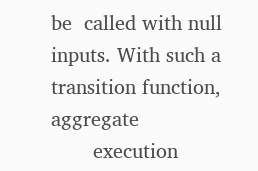be  called with null inputs. With such a transition function, aggregate
       execution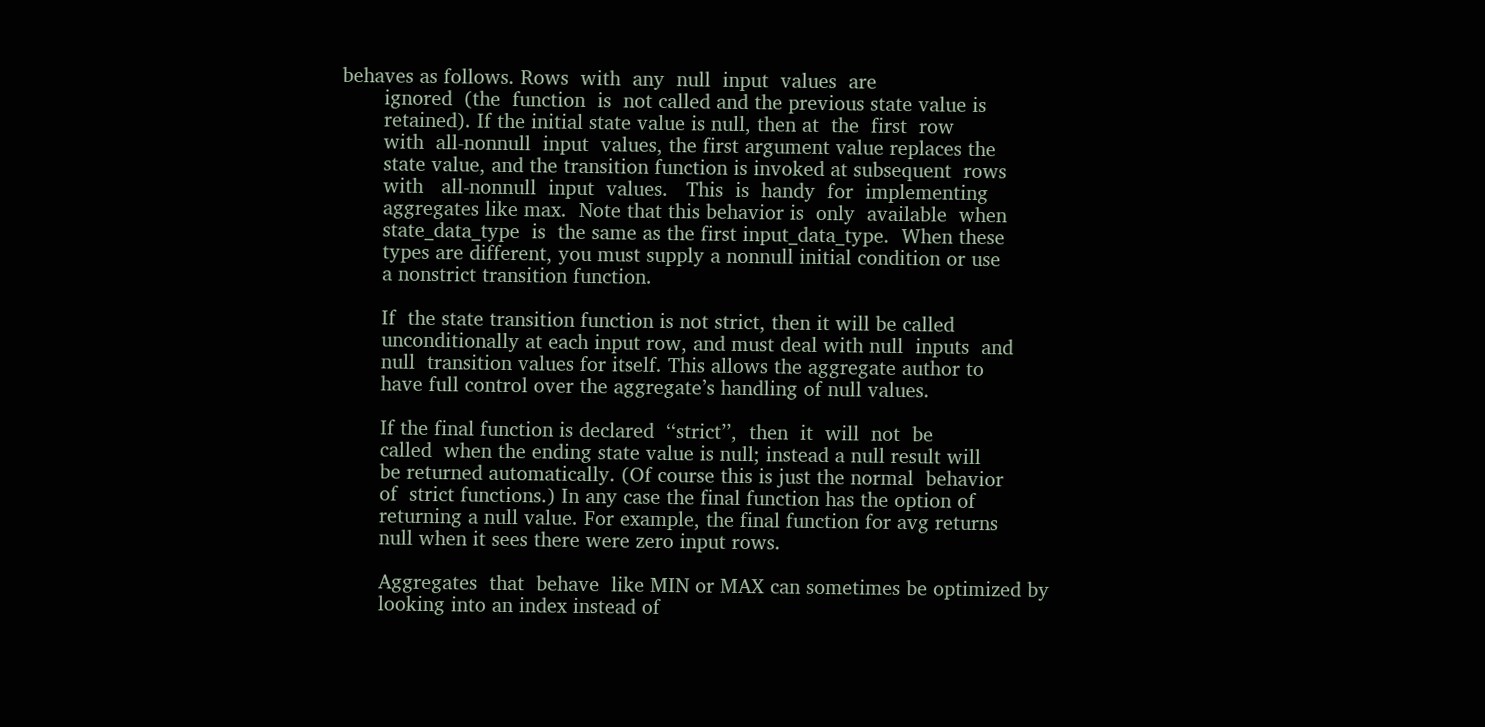behaves as follows. Rows  with  any  null  input  values  are
       ignored  (the  function  is  not called and the previous state value is
       retained). If the initial state value is null, then at  the  first  row
       with  all-nonnull  input  values, the first argument value replaces the
       state value, and the transition function is invoked at subsequent  rows
       with   all-nonnull  input  values.   This  is  handy  for  implementing
       aggregates like max.  Note that this behavior is  only  available  when
       state_data_type  is  the same as the first input_data_type.  When these
       types are different, you must supply a nonnull initial condition or use
       a nonstrict transition function.

       If  the state transition function is not strict, then it will be called
       unconditionally at each input row, and must deal with null  inputs  and
       null  transition values for itself. This allows the aggregate author to
       have full control over the aggregate’s handling of null values.

       If the final function is declared  ‘‘strict’’,  then  it  will  not  be
       called  when the ending state value is null; instead a null result will
       be returned automatically. (Of course this is just the normal  behavior
       of  strict functions.) In any case the final function has the option of
       returning a null value. For example, the final function for avg returns
       null when it sees there were zero input rows.

       Aggregates  that  behave  like MIN or MAX can sometimes be optimized by
       looking into an index instead of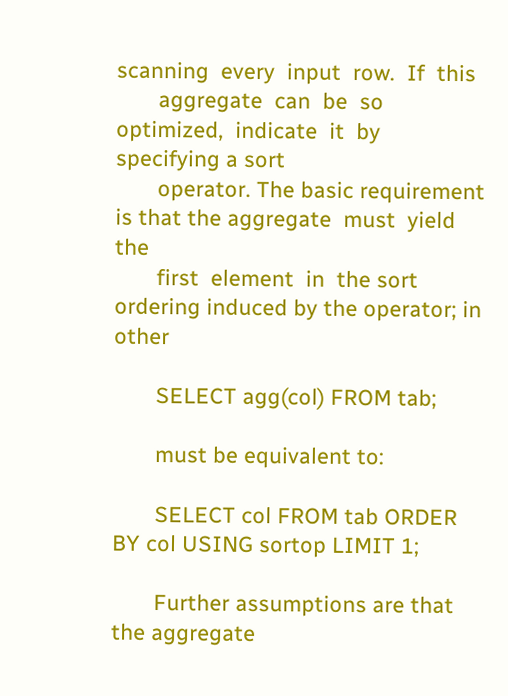scanning  every  input  row.  If  this
       aggregate  can  be  so  optimized,  indicate  it  by  specifying a sort
       operator. The basic requirement is that the aggregate  must  yield  the
       first  element  in  the sort ordering induced by the operator; in other

       SELECT agg(col) FROM tab;

       must be equivalent to:

       SELECT col FROM tab ORDER BY col USING sortop LIMIT 1;

       Further assumptions are that the aggregate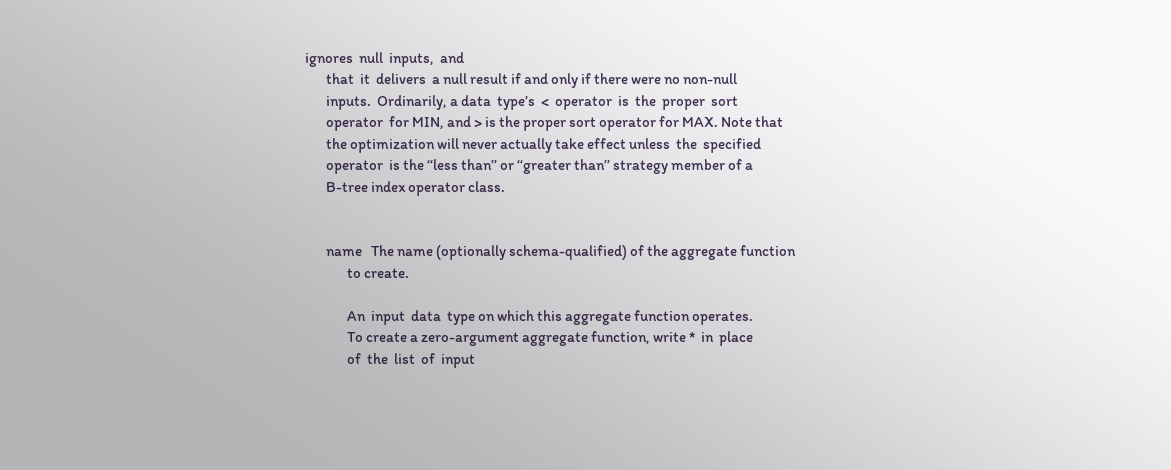ignores  null  inputs,  and
       that  it  delivers  a null result if and only if there were no non-null
       inputs.  Ordinarily, a data  type’s  <  operator  is  the  proper  sort
       operator  for MIN, and > is the proper sort operator for MAX. Note that
       the optimization will never actually take effect unless  the  specified
       operator  is the ‘‘less than’’ or ‘‘greater than’’ strategy member of a
       B-tree index operator class.


       name   The name (optionally schema-qualified) of the aggregate function
              to create.

              An  input  data  type on which this aggregate function operates.
              To create a zero-argument aggregate function, write *  in  place
              of  the  list  of  input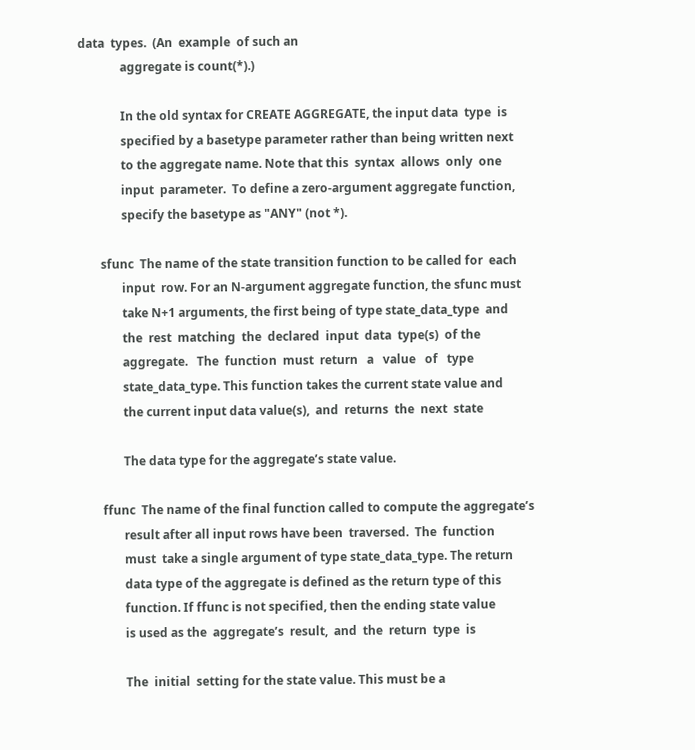data  types.  (An  example  of such an
              aggregate is count(*).)

              In the old syntax for CREATE AGGREGATE, the input data  type  is
              specified by a basetype parameter rather than being written next
              to the aggregate name. Note that this  syntax  allows  only  one
              input  parameter.  To define a zero-argument aggregate function,
              specify the basetype as "ANY" (not *).

       sfunc  The name of the state transition function to be called for  each
              input  row. For an N-argument aggregate function, the sfunc must
              take N+1 arguments, the first being of type state_data_type  and
              the  rest  matching  the  declared  input  data  type(s)  of the
              aggregate.   The  function  must  return   a   value   of   type
              state_data_type. This function takes the current state value and
              the current input data value(s),  and  returns  the  next  state

              The data type for the aggregate’s state value.

       ffunc  The name of the final function called to compute the aggregate’s
              result after all input rows have been  traversed.  The  function
              must  take a single argument of type state_data_type. The return
              data type of the aggregate is defined as the return type of this
              function. If ffunc is not specified, then the ending state value
              is used as the  aggregate’s  result,  and  the  return  type  is

              The  initial  setting for the state value. This must be a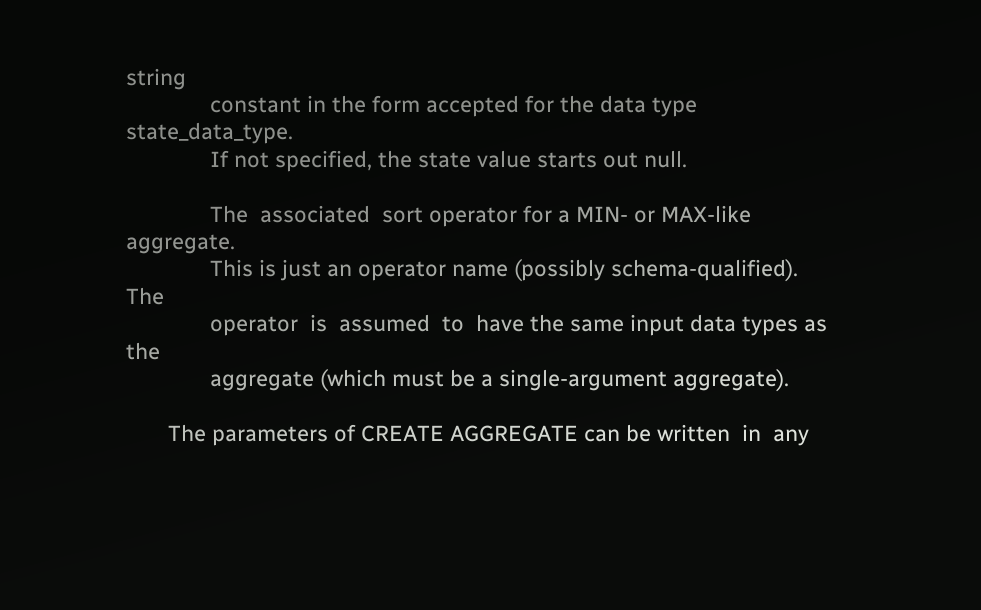string
              constant in the form accepted for the data type state_data_type.
              If not specified, the state value starts out null.

              The  associated  sort operator for a MIN- or MAX-like aggregate.
              This is just an operator name (possibly schema-qualified).   The
              operator  is  assumed  to  have the same input data types as the
              aggregate (which must be a single-argument aggregate).

       The parameters of CREATE AGGREGATE can be written  in  any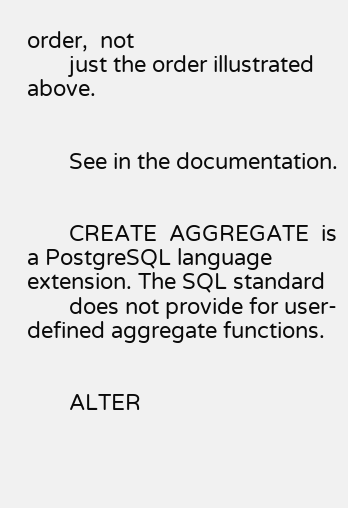order,  not
       just the order illustrated above.


       See in the documentation.


       CREATE  AGGREGATE  is a PostgreSQL language extension. The SQL standard
       does not provide for user-defined aggregate functions.


       ALTER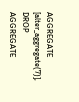AGGREGATE      [alter_aggregate(7)],      DROP      AGGREGATE